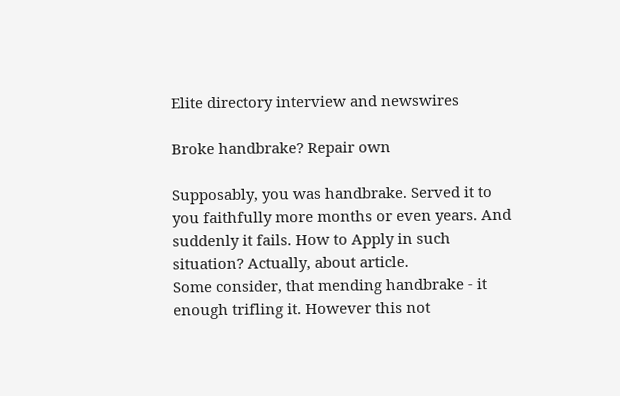Elite directory interview and newswires

Broke handbrake? Repair own

Supposably, you was handbrake. Served it to you faithfully more months or even years. And suddenly it fails. How to Apply in such situation? Actually, about article.
Some consider, that mending handbrake - it enough trifling it. However this not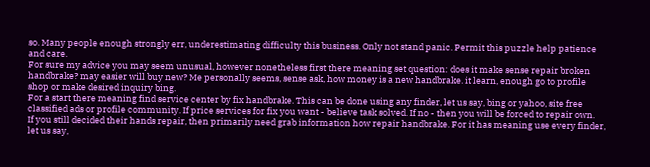so. Many people enough strongly err, underestimating difficulty this business. Only not stand panic. Permit this puzzle help patience and care.
For sure my advice you may seem unusual, however nonetheless first there meaning set question: does it make sense repair broken handbrake? may easier will buy new? Me personally seems, sense ask, how money is a new handbrake. it learn, enough go to profile shop or make desired inquiry bing.
For a start there meaning find service center by fix handbrake. This can be done using any finder, let us say, bing or yahoo, site free classified ads or profile community. If price services for fix you want - believe task solved. If no - then you will be forced to repair own.
If you still decided their hands repair, then primarily need grab information how repair handbrake. For it has meaning use every finder, let us say,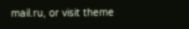mail.ru, or visit theme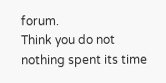forum.
Think you do not nothing spent its time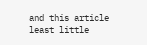and this article least little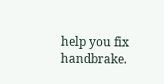help you fix handbrake.